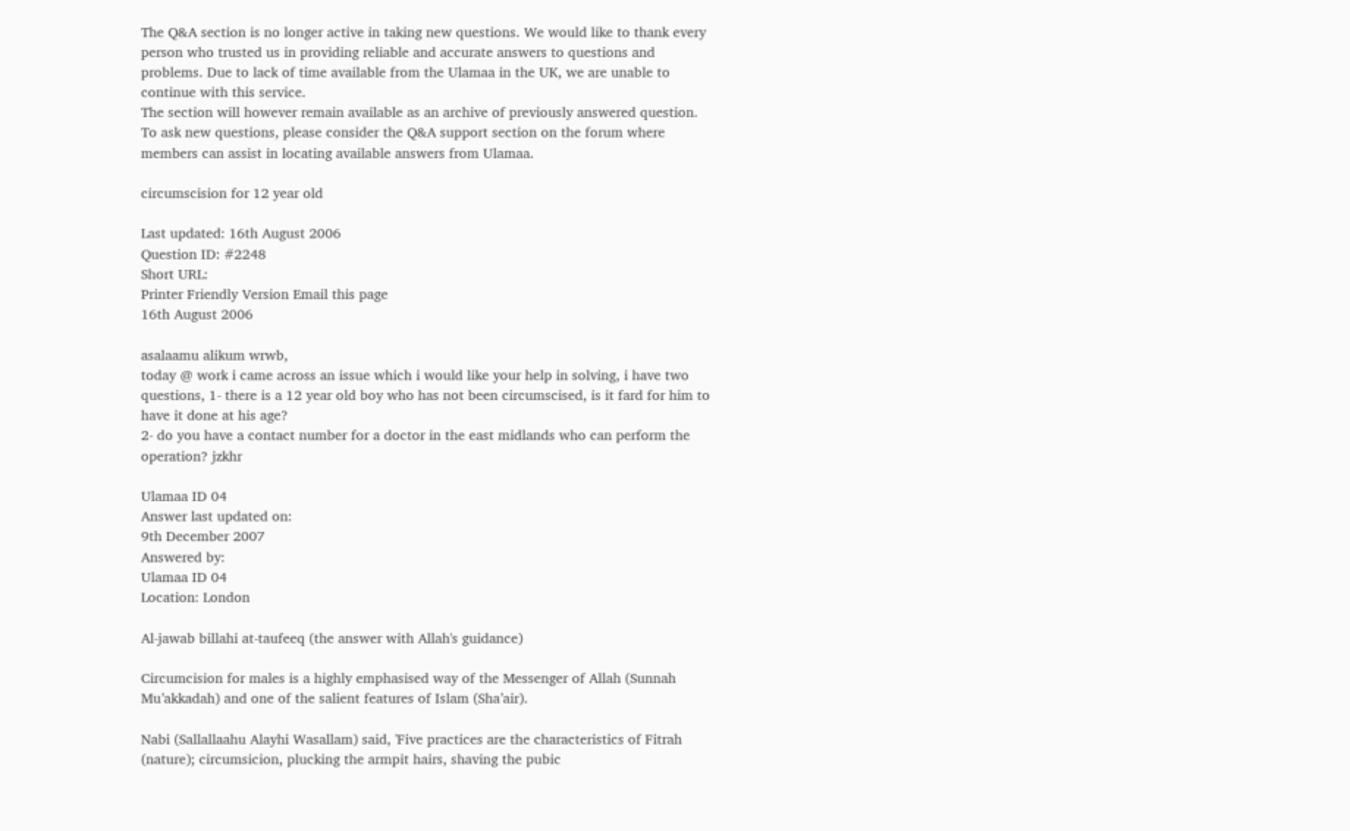The Q&A section is no longer active in taking new questions. We would like to thank every person who trusted us in providing reliable and accurate answers to questions and problems. Due to lack of time available from the Ulamaa in the UK, we are unable to continue with this service.
The section will however remain available as an archive of previously answered question. To ask new questions, please consider the Q&A support section on the forum where members can assist in locating available answers from Ulamaa.

circumscision for 12 year old

Last updated: 16th August 2006
Question ID: #2248
Short URL:
Printer Friendly Version Email this page
16th August 2006

asalaamu alikum wrwb,
today @ work i came across an issue which i would like your help in solving, i have two questions, 1- there is a 12 year old boy who has not been circumscised, is it fard for him to have it done at his age?
2- do you have a contact number for a doctor in the east midlands who can perform the operation? jzkhr

Ulamaa ID 04
Answer last updated on:
9th December 2007
Answered by:
Ulamaa ID 04
Location: London

Al-jawab billahi at-taufeeq (the answer with Allah's guidance)

Circumcision for males is a highly emphasised way of the Messenger of Allah (Sunnah Mu’akkadah) and one of the salient features of Islam (Sha’air).

Nabi (Sallallaahu Alayhi Wasallam) said, 'Five practices are the characteristics of Fitrah (nature); circumsicion, plucking the armpit hairs, shaving the pubic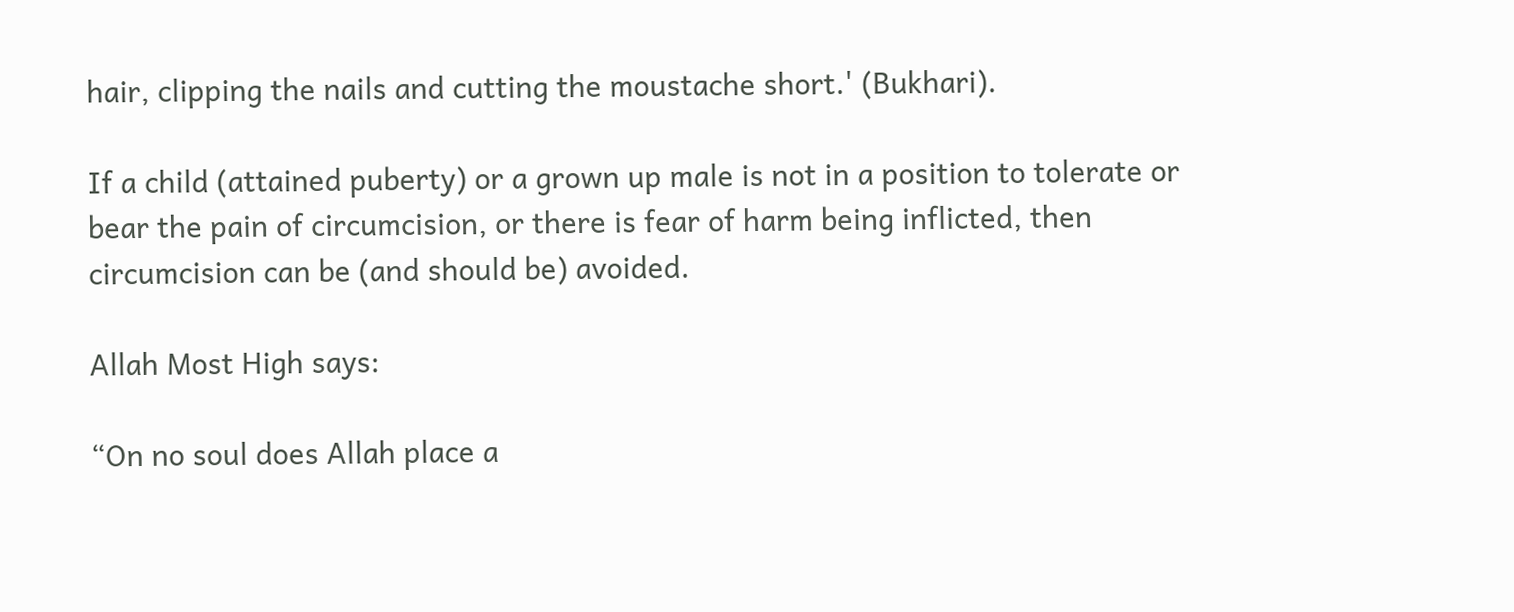hair, clipping the nails and cutting the moustache short.' (Bukhari).

If a child (attained puberty) or a grown up male is not in a position to tolerate or bear the pain of circumcision, or there is fear of harm being inflicted, then circumcision can be (and should be) avoided.

Allah Most High says:

“On no soul does Allah place a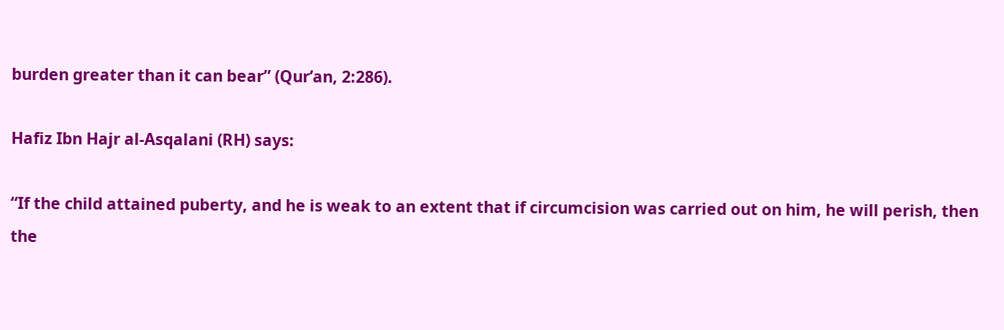burden greater than it can bear” (Qur’an, 2:286).

Hafiz Ibn Hajr al-Asqalani (RH) says:

“If the child attained puberty, and he is weak to an extent that if circumcision was carried out on him, he will perish, then the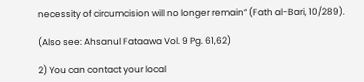necessity of circumcision will no longer remain” (Fath al-Bari, 10/289).

(Also see: Ahsanul Fataawa Vol. 9 Pg. 61,62)

2) You can contact your local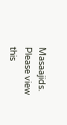Masaajids. Please view this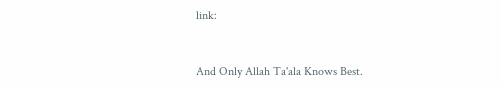link:


And Only Allah Ta'ala Knows Best.